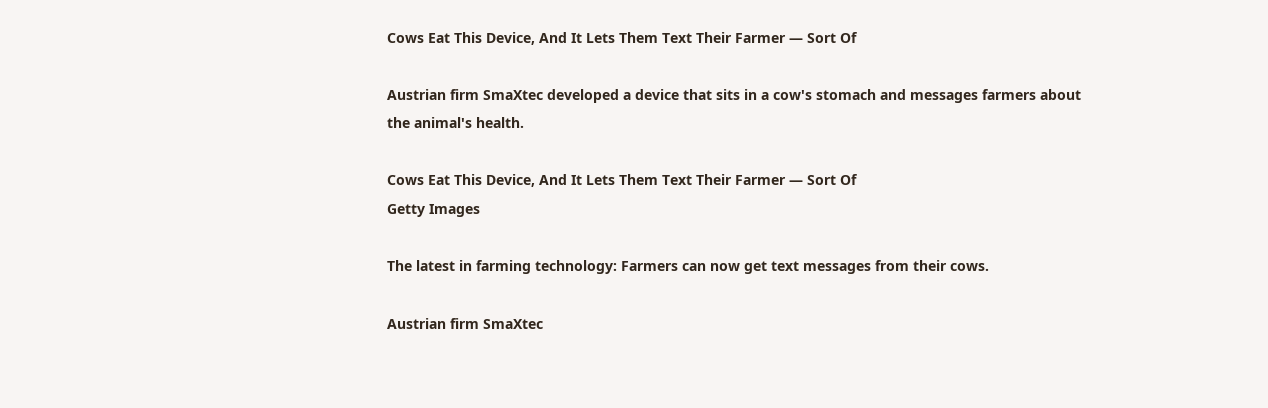Cows Eat This Device, And It Lets Them Text Their Farmer — Sort Of

Austrian firm SmaXtec developed a device that sits in a cow's stomach and messages farmers about the animal's health.

Cows Eat This Device, And It Lets Them Text Their Farmer — Sort Of
Getty Images

The latest in farming technology: Farmers can now get text messages from their cows.

Austrian firm SmaXtec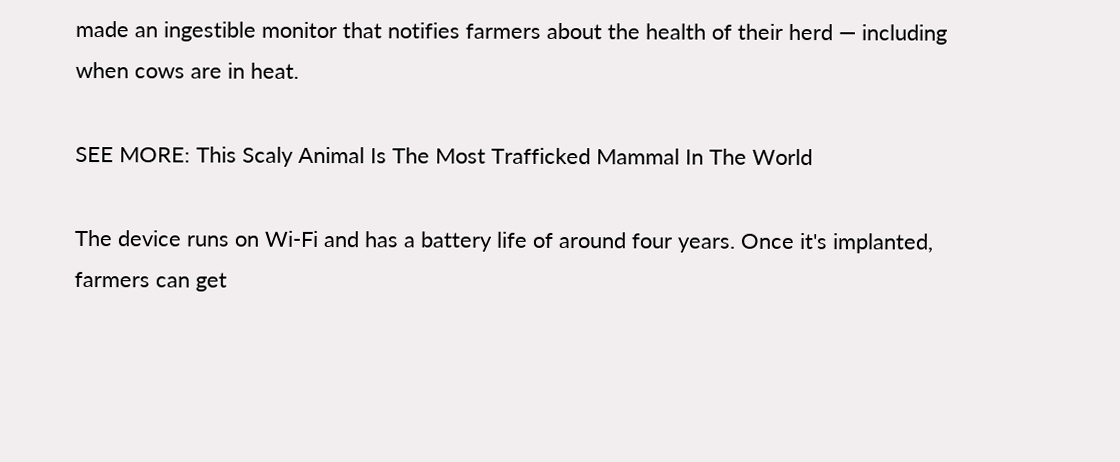made an ingestible monitor that notifies farmers about the health of their herd — including when cows are in heat.

SEE MORE: This Scaly Animal Is The Most Trafficked Mammal In The World

The device runs on Wi-Fi and has a battery life of around four years. Once it's implanted, farmers can get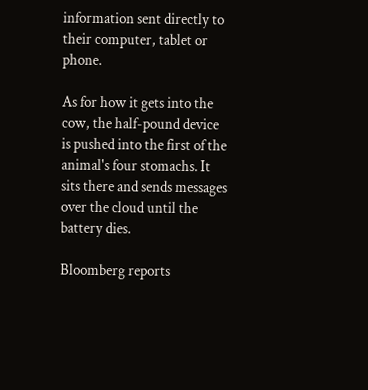information sent directly to their computer, tablet or phone.

As for how it gets into the cow, the half-pound device is pushed into the first of the animal's four stomachs. It sits there and sends messages over the cloud until the battery dies.

Bloomberg reports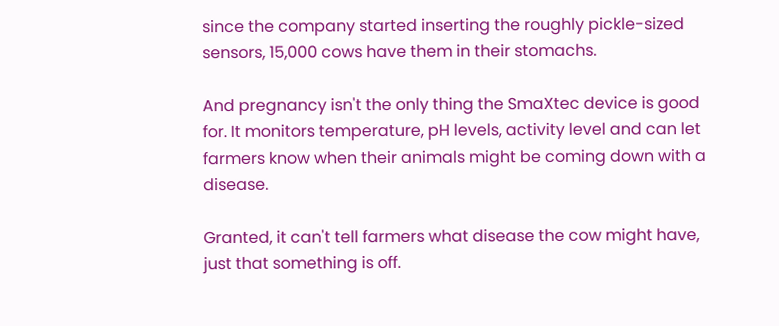since the company started inserting the roughly pickle-sized sensors, 15,000 cows have them in their stomachs.

And pregnancy isn't the only thing the SmaXtec device is good for. It monitors temperature, pH levels, activity level and can let farmers know when their animals might be coming down with a disease.

Granted, it can't tell farmers what disease the cow might have, just that something is off.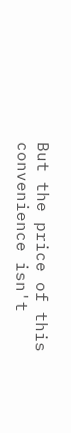But the price of this convenience isn't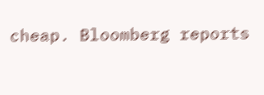cheap. Bloomberg reports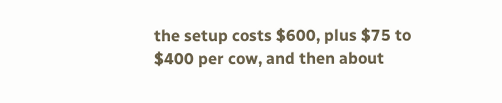the setup costs $600, plus $75 to $400 per cow, and then about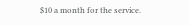$10 a month for the service.